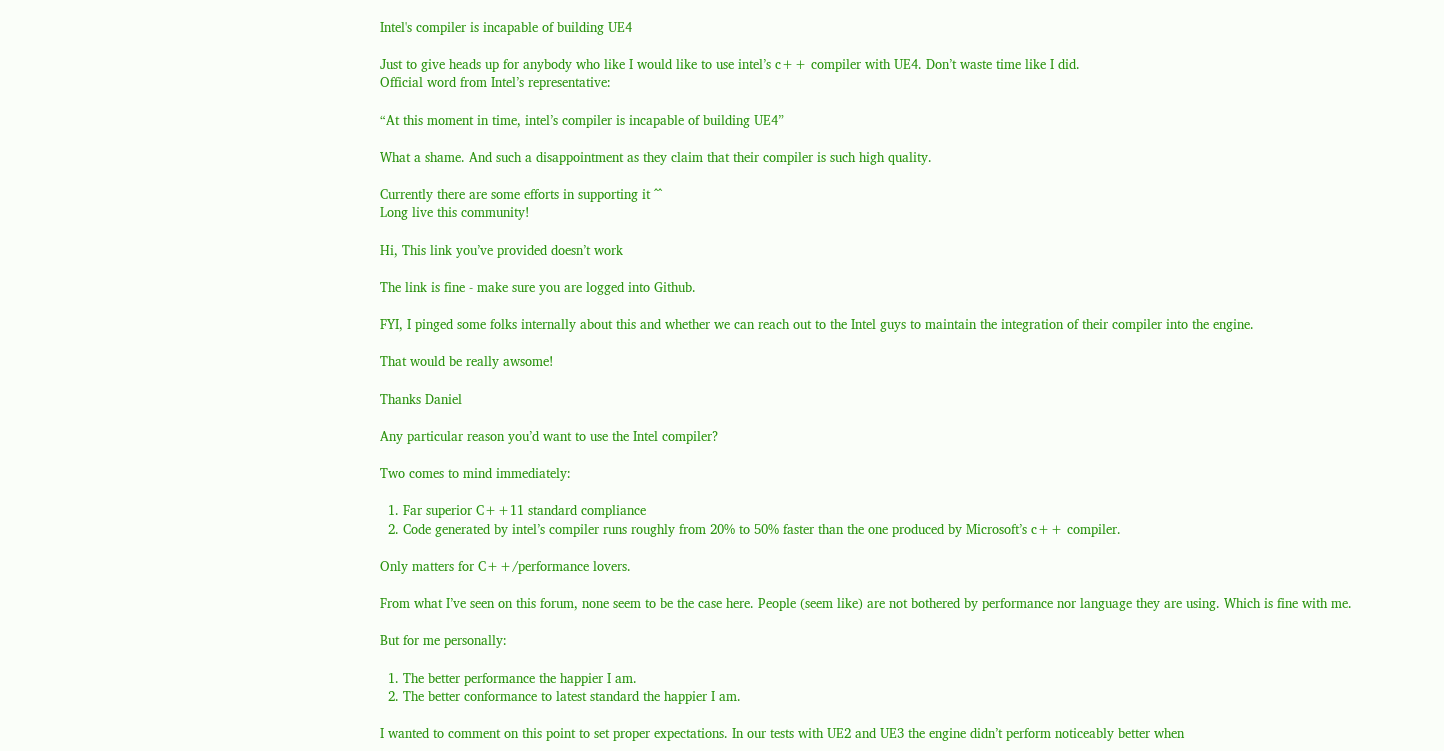Intel's compiler is incapable of building UE4

Just to give heads up for anybody who like I would like to use intel’s c++ compiler with UE4. Don’t waste time like I did.
Official word from Intel’s representative:

“At this moment in time, intel’s compiler is incapable of building UE4”

What a shame. And such a disappointment as they claim that their compiler is such high quality.

Currently there are some efforts in supporting it ^^
Long live this community!

Hi, This link you’ve provided doesn’t work

The link is fine - make sure you are logged into Github.

FYI, I pinged some folks internally about this and whether we can reach out to the Intel guys to maintain the integration of their compiler into the engine.

That would be really awsome!

Thanks Daniel

Any particular reason you’d want to use the Intel compiler?

Two comes to mind immediately:

  1. Far superior C++11 standard compliance
  2. Code generated by intel’s compiler runs roughly from 20% to 50% faster than the one produced by Microsoft’s c++ compiler.

Only matters for C++/performance lovers.

From what I’ve seen on this forum, none seem to be the case here. People (seem like) are not bothered by performance nor language they are using. Which is fine with me.

But for me personally:

  1. The better performance the happier I am.
  2. The better conformance to latest standard the happier I am.

I wanted to comment on this point to set proper expectations. In our tests with UE2 and UE3 the engine didn’t perform noticeably better when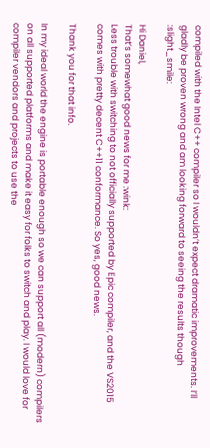compiled with the Intel C++ compiler so I wouldn’t expect dramatic improvements. I’ll gladly be proven wrong and am looking forward to seeing the results though :slight_smile:

Hi Daniel,
That’s somewhat good news for me :wink:
Less trouble with switching to not officially supported by Epic compiler, and the VS2015 comes with pretty decent C++11 conformance. So yes, good news.

Thank you for that info.

In my ideal world the engine is portable enough so we can support all (modern) compilers on all supported platforms and make it easy for folks to switch and play. I would love for compiler vendors and projects to use the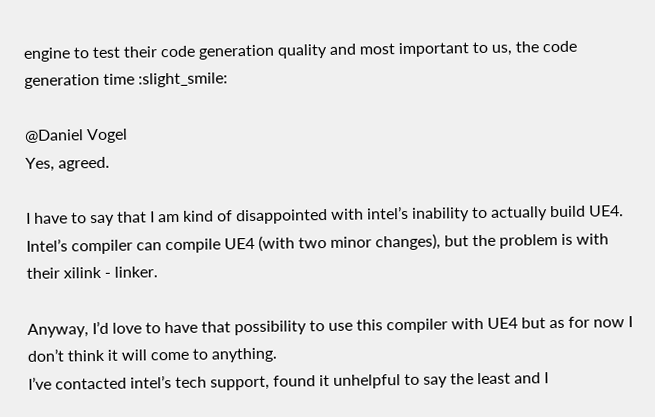engine to test their code generation quality and most important to us, the code generation time :slight_smile:

@Daniel Vogel
Yes, agreed.

I have to say that I am kind of disappointed with intel’s inability to actually build UE4. Intel’s compiler can compile UE4 (with two minor changes), but the problem is with their xilink - linker.

Anyway, I’d love to have that possibility to use this compiler with UE4 but as for now I don’t think it will come to anything.
I’ve contacted intel’s tech support, found it unhelpful to say the least and I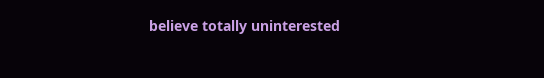believe totally uninterested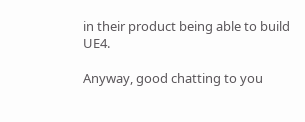in their product being able to build UE4.

Anyway, good chatting to you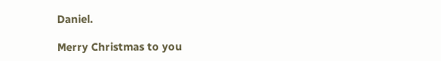Daniel.

Merry Christmas to you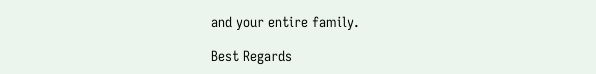and your entire family.

Best Regards